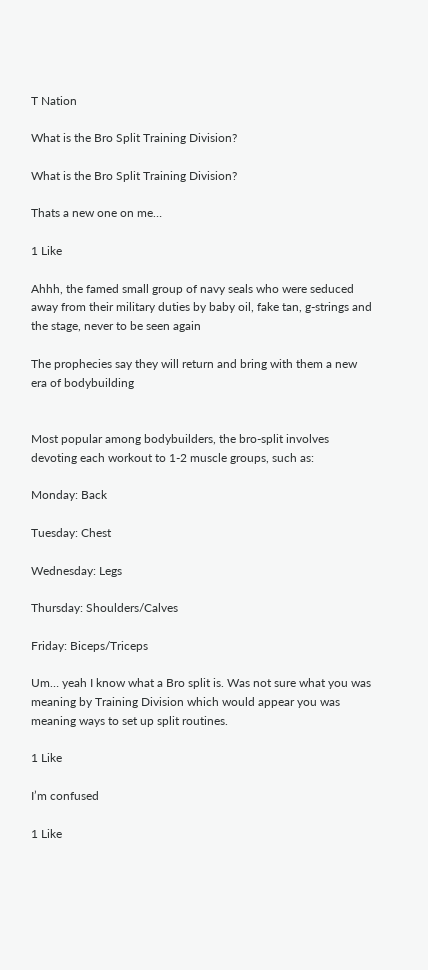T Nation

What is the Bro Split Training Division?

What is the Bro Split Training Division?

Thats a new one on me…

1 Like

Ahhh, the famed small group of navy seals who were seduced away from their military duties by baby oil, fake tan, g-strings and the stage, never to be seen again

The prophecies say they will return and bring with them a new era of bodybuilding


Most popular among bodybuilders, the bro-split involves devoting each workout to 1-2 muscle groups, such as:

Monday: Back

Tuesday: Chest

Wednesday: Legs

Thursday: Shoulders/Calves

Friday: Biceps/Triceps

Um… yeah I know what a Bro split is. Was not sure what you was meaning by Training Division which would appear you was meaning ways to set up split routines.

1 Like

I’m confused

1 Like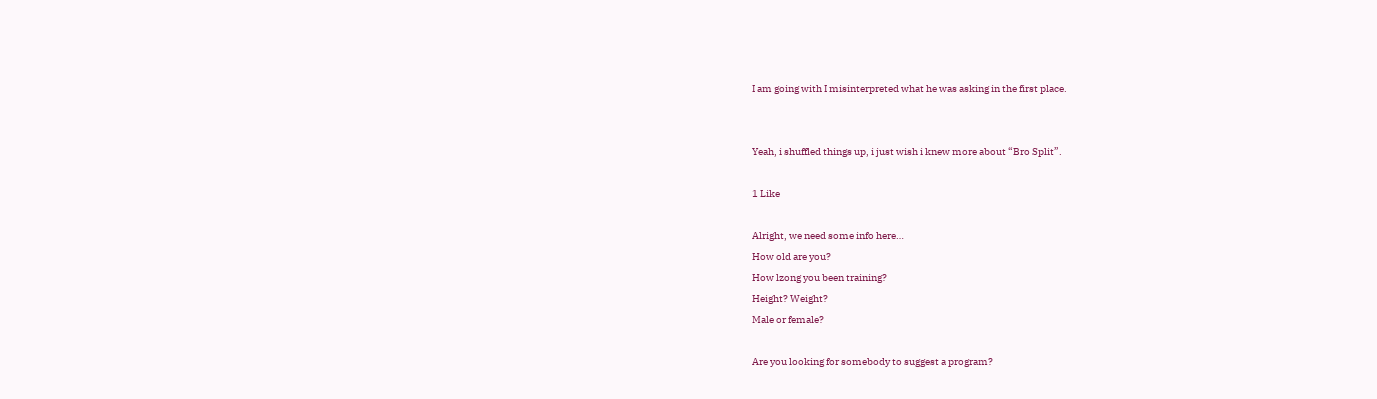I am going with I misinterpreted what he was asking in the first place.


Yeah, i shuffled things up, i just wish i knew more about “Bro Split”.

1 Like

Alright, we need some info here…
How old are you?
How lzong you been training?
Height? Weight?
Male or female?

Are you looking for somebody to suggest a program?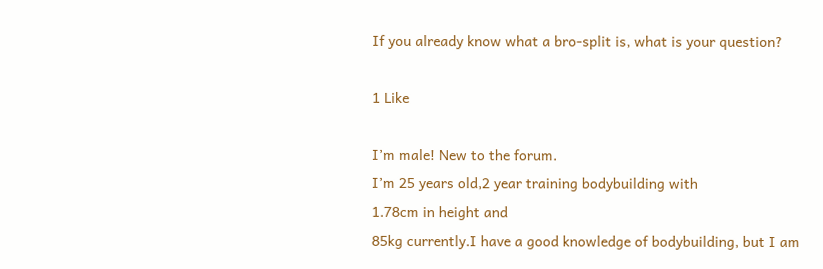If you already know what a bro-split is, what is your question?

1 Like

I’m male! New to the forum.
I’m 25 years old,2 year training bodybuilding with
1.78cm in height and
85kg currently.I have a good knowledge of bodybuilding, but I am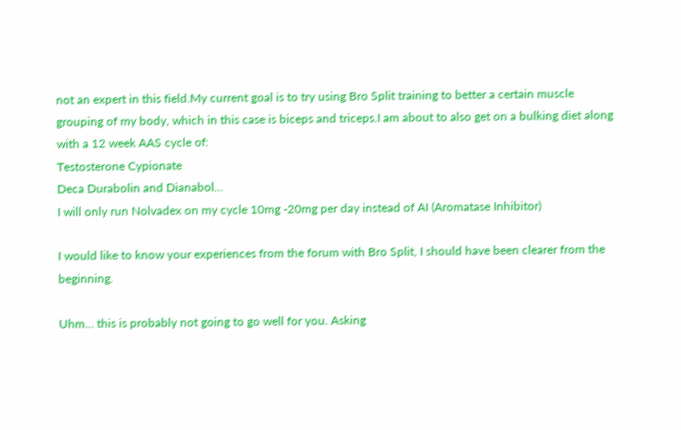not an expert in this field.My current goal is to try using Bro Split training to better a certain muscle grouping of my body, which in this case is biceps and triceps.I am about to also get on a bulking diet along with a 12 week AAS cycle of:
Testosterone Cypionate
Deca Durabolin and Dianabol…
I will only run Nolvadex on my cycle 10mg -20mg per day instead of AI (Aromatase Inhibitor)

I would like to know your experiences from the forum with Bro Split, I should have been clearer from the beginning.

Uhm… this is probably not going to go well for you. Asking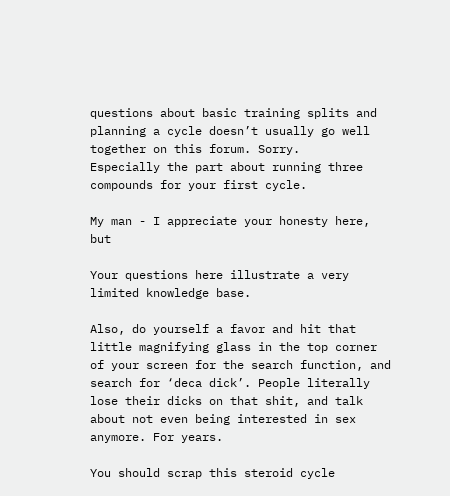questions about basic training splits and planning a cycle doesn’t usually go well together on this forum. Sorry.
Especially the part about running three compounds for your first cycle.

My man - I appreciate your honesty here, but

Your questions here illustrate a very limited knowledge base.

Also, do yourself a favor and hit that little magnifying glass in the top corner of your screen for the search function, and search for ‘deca dick’. People literally lose their dicks on that shit, and talk about not even being interested in sex anymore. For years.

You should scrap this steroid cycle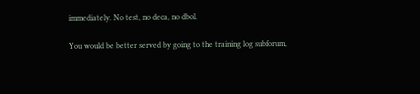immediately. No test, no deca, no dbol.

You would be better served by going to the training log subforum,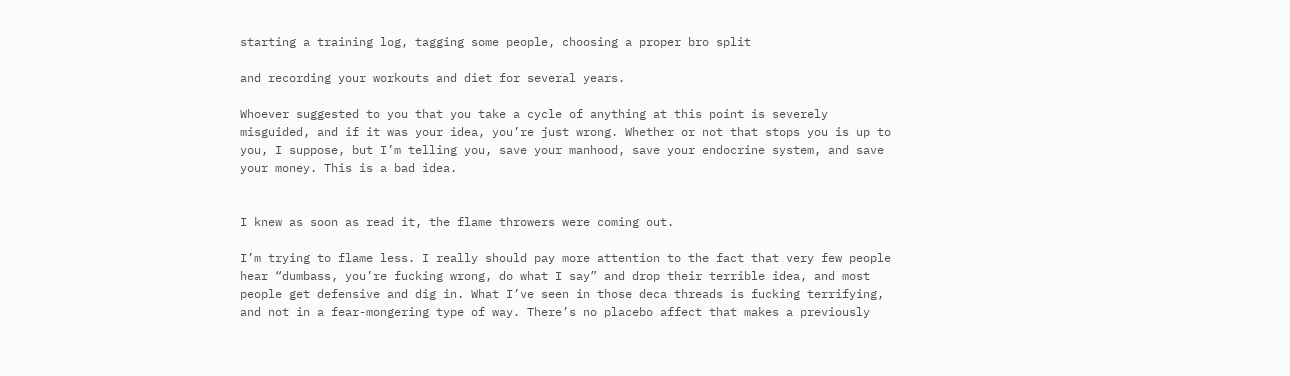starting a training log, tagging some people, choosing a proper bro split

and recording your workouts and diet for several years.

Whoever suggested to you that you take a cycle of anything at this point is severely misguided, and if it was your idea, you’re just wrong. Whether or not that stops you is up to you, I suppose, but I’m telling you, save your manhood, save your endocrine system, and save your money. This is a bad idea.


I knew as soon as read it, the flame throwers were coming out.

I’m trying to flame less. I really should pay more attention to the fact that very few people hear “dumbass, you’re fucking wrong, do what I say” and drop their terrible idea, and most people get defensive and dig in. What I’ve seen in those deca threads is fucking terrifying, and not in a fear-mongering type of way. There’s no placebo affect that makes a previously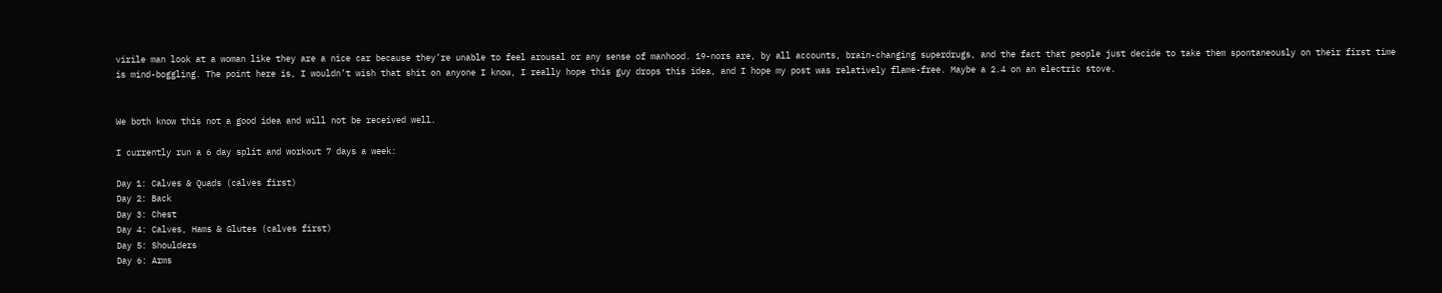virile man look at a woman like they are a nice car because they’re unable to feel arousal or any sense of manhood. 19-nors are, by all accounts, brain-changing superdrugs, and the fact that people just decide to take them spontaneously on their first time is mind-boggling. The point here is, I wouldn’t wish that shit on anyone I know, I really hope this guy drops this idea, and I hope my post was relatively flame-free. Maybe a 2.4 on an electric stove.


We both know this not a good idea and will not be received well.

I currently run a 6 day split and workout 7 days a week:

Day 1: Calves & Quads (calves first)
Day 2: Back
Day 3: Chest
Day 4: Calves, Hams & Glutes (calves first)
Day 5: Shoulders
Day 6: Arms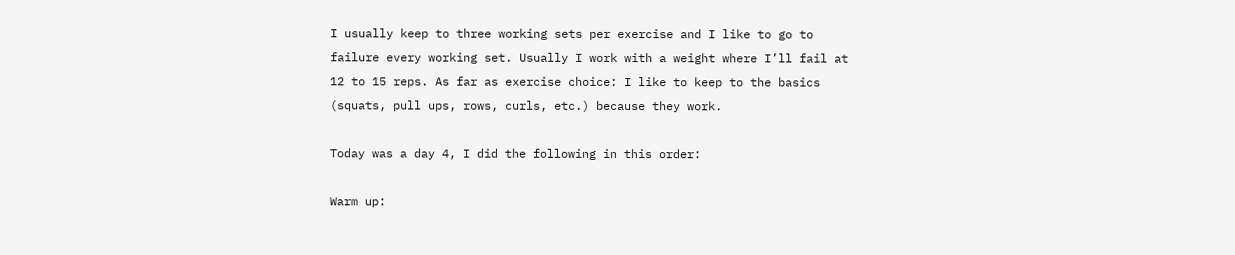I usually keep to three working sets per exercise and I like to go to failure every working set. Usually I work with a weight where I’ll fail at 12 to 15 reps. As far as exercise choice: I like to keep to the basics (squats, pull ups, rows, curls, etc.) because they work.

Today was a day 4, I did the following in this order:

Warm up: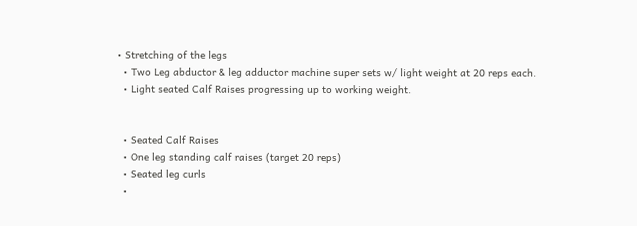• Stretching of the legs
  • Two Leg abductor & leg adductor machine super sets w/ light weight at 20 reps each.
  • Light seated Calf Raises progressing up to working weight.


  • Seated Calf Raises
  • One leg standing calf raises (target 20 reps)
  • Seated leg curls
  •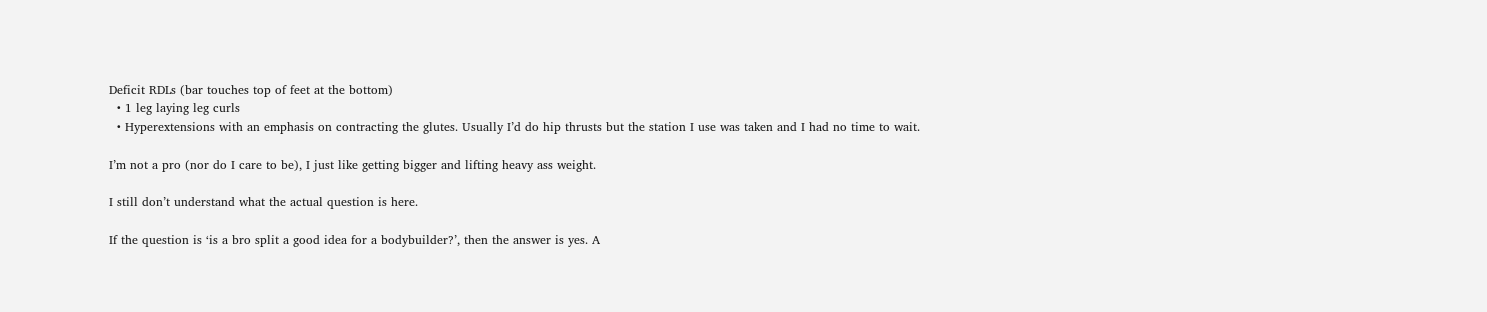Deficit RDLs (bar touches top of feet at the bottom)
  • 1 leg laying leg curls
  • Hyperextensions with an emphasis on contracting the glutes. Usually I’d do hip thrusts but the station I use was taken and I had no time to wait.

I’m not a pro (nor do I care to be), I just like getting bigger and lifting heavy ass weight.

I still don’t understand what the actual question is here.

If the question is ‘is a bro split a good idea for a bodybuilder?’, then the answer is yes. A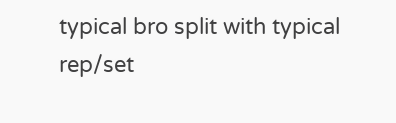typical bro split with typical rep/set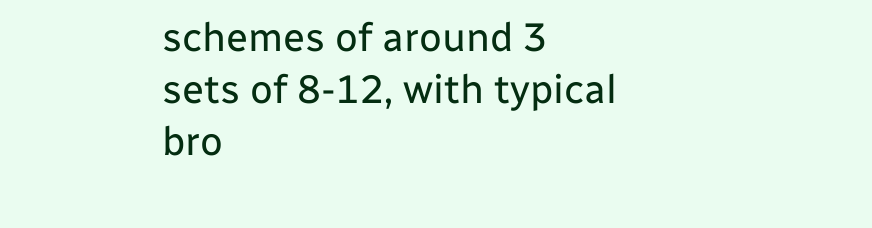schemes of around 3 sets of 8-12, with typical bro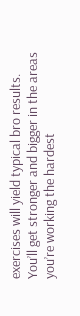exercises will yield typical bro results. You’ll get stronger and bigger in the areas you’re working the hardest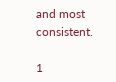and most consistent.

1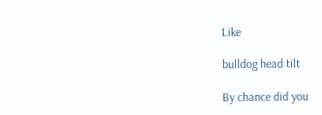Like

bulldog head tilt

By chance did you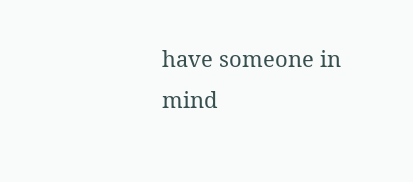have someone in mind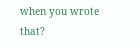when you wrote that?